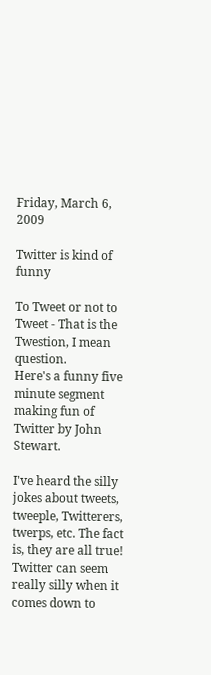Friday, March 6, 2009

Twitter is kind of funny

To Tweet or not to Tweet - That is the Twestion, I mean question.
Here's a funny five minute segment making fun of Twitter by John Stewart.

I've heard the silly jokes about tweets, tweeple, Twitterers, twerps, etc. The fact is, they are all true! Twitter can seem really silly when it comes down to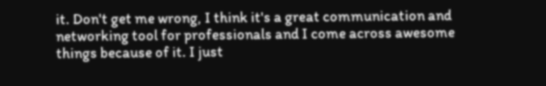it. Don't get me wrong, I think it's a great communication and networking tool for professionals and I come across awesome things because of it. I just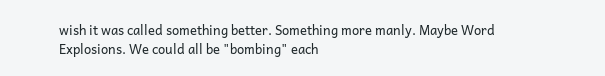wish it was called something better. Something more manly. Maybe Word Explosions. We could all be "bombing" each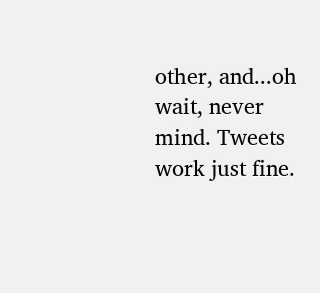other, and...oh wait, never mind. Tweets work just fine.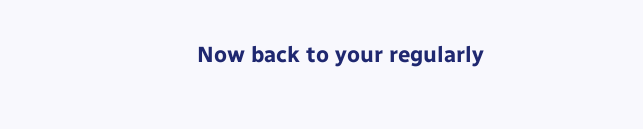Now back to your regularly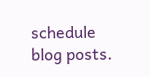schedule blog posts.